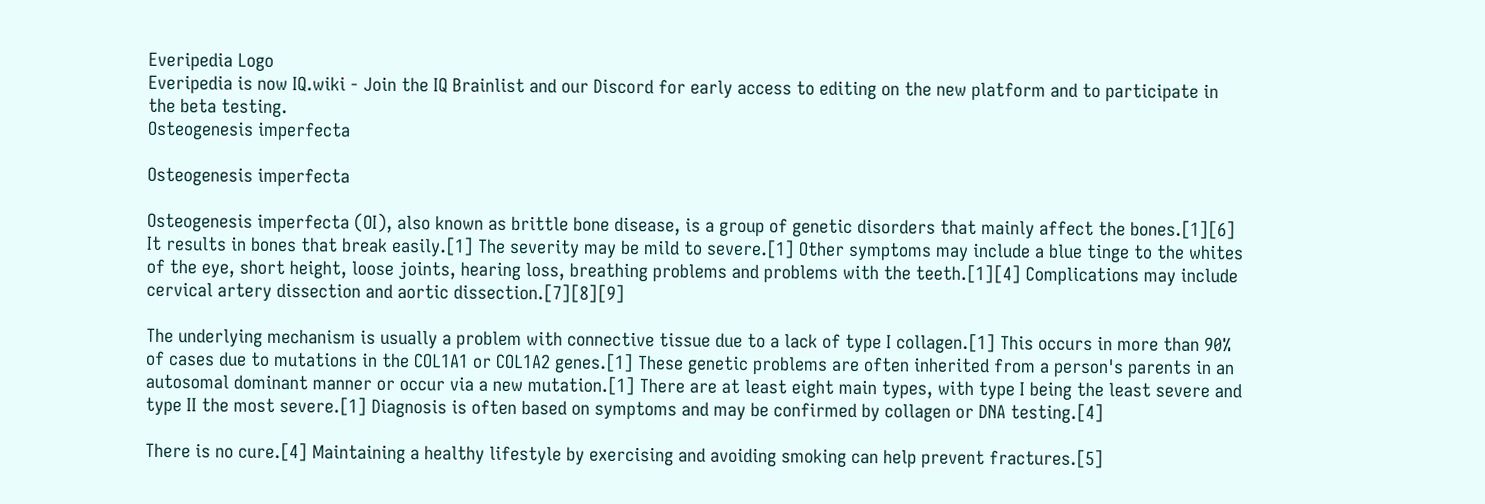Everipedia Logo
Everipedia is now IQ.wiki - Join the IQ Brainlist and our Discord for early access to editing on the new platform and to participate in the beta testing.
Osteogenesis imperfecta

Osteogenesis imperfecta

Osteogenesis imperfecta (OI), also known as brittle bone disease, is a group of genetic disorders that mainly affect the bones.[1][6] It results in bones that break easily.[1] The severity may be mild to severe.[1] Other symptoms may include a blue tinge to the whites of the eye, short height, loose joints, hearing loss, breathing problems and problems with the teeth.[1][4] Complications may include cervical artery dissection and aortic dissection.[7][8][9]

The underlying mechanism is usually a problem with connective tissue due to a lack of type I collagen.[1] This occurs in more than 90% of cases due to mutations in the COL1A1 or COL1A2 genes.[1] These genetic problems are often inherited from a person's parents in an autosomal dominant manner or occur via a new mutation.[1] There are at least eight main types, with type I being the least severe and type II the most severe.[1] Diagnosis is often based on symptoms and may be confirmed by collagen or DNA testing.[4]

There is no cure.[4] Maintaining a healthy lifestyle by exercising and avoiding smoking can help prevent fractures.[5]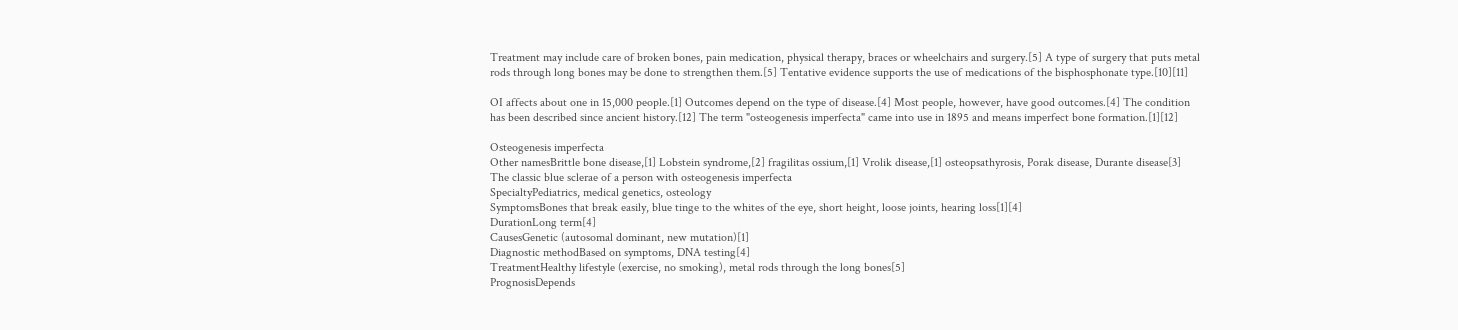Treatment may include care of broken bones, pain medication, physical therapy, braces or wheelchairs and surgery.[5] A type of surgery that puts metal rods through long bones may be done to strengthen them.[5] Tentative evidence supports the use of medications of the bisphosphonate type.[10][11]

OI affects about one in 15,000 people.[1] Outcomes depend on the type of disease.[4] Most people, however, have good outcomes.[4] The condition has been described since ancient history.[12] The term "osteogenesis imperfecta" came into use in 1895 and means imperfect bone formation.[1][12]

Osteogenesis imperfecta
Other namesBrittle bone disease,[1] Lobstein syndrome,[2] fragilitas ossium,[1] Vrolik disease,[1] osteopsathyrosis, Porak disease, Durante disease[3]
The classic blue sclerae of a person with osteogenesis imperfecta
SpecialtyPediatrics, medical genetics, osteology
SymptomsBones that break easily, blue tinge to the whites of the eye, short height, loose joints, hearing loss[1][4]
DurationLong term[4]
CausesGenetic (autosomal dominant, new mutation)[1]
Diagnostic methodBased on symptoms, DNA testing[4]
TreatmentHealthy lifestyle (exercise, no smoking), metal rods through the long bones[5]
PrognosisDepends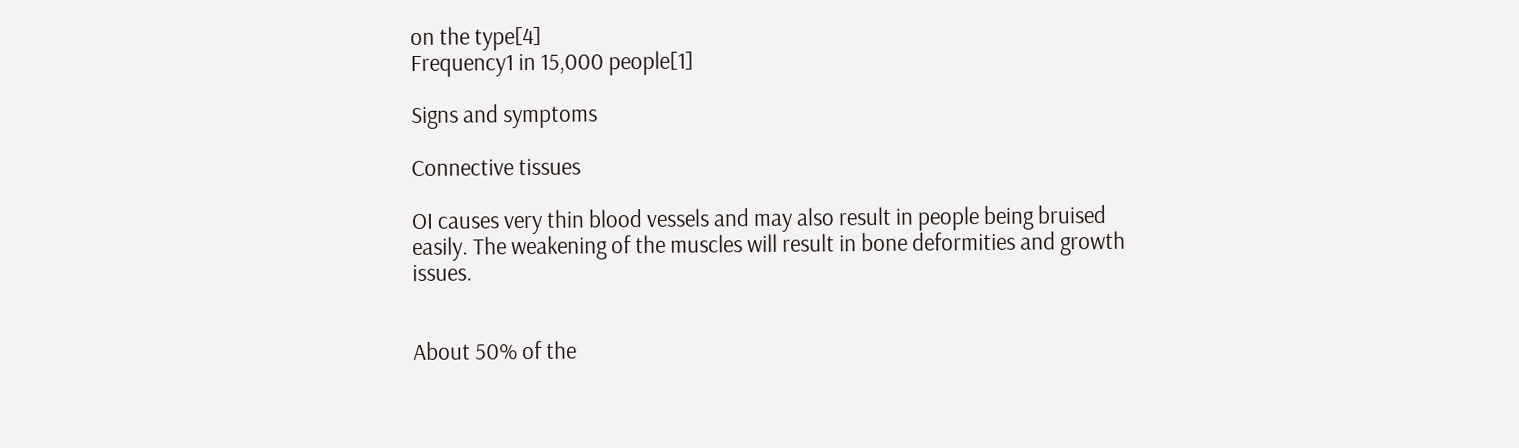on the type[4]
Frequency1 in 15,000 people[1]

Signs and symptoms

Connective tissues

OI causes very thin blood vessels and may also result in people being bruised easily. The weakening of the muscles will result in bone deformities and growth issues.


About 50% of the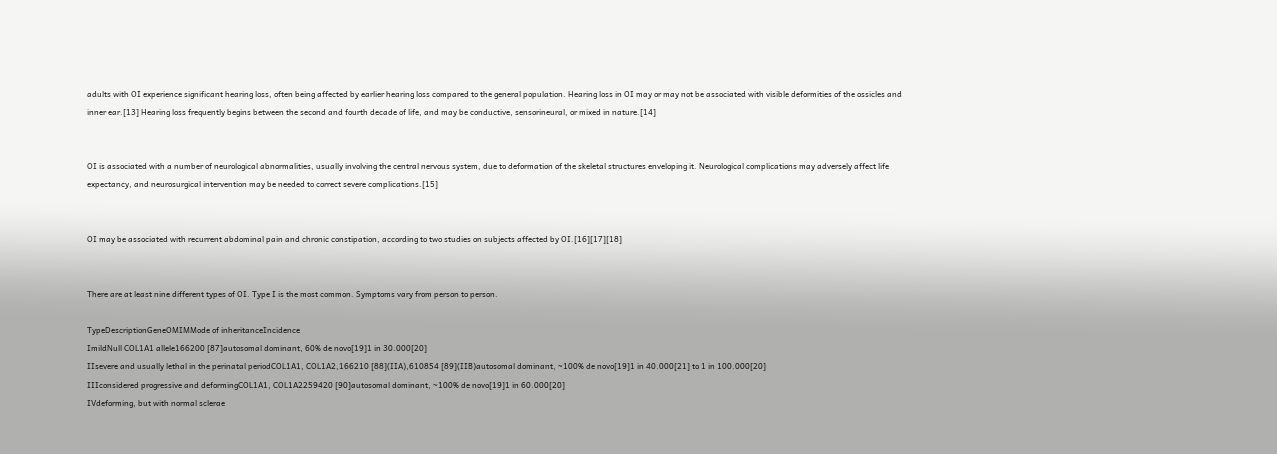adults with OI experience significant hearing loss, often being affected by earlier hearing loss compared to the general population. Hearing loss in OI may or may not be associated with visible deformities of the ossicles and inner ear.[13] Hearing loss frequently begins between the second and fourth decade of life, and may be conductive, sensorineural, or mixed in nature.[14]


OI is associated with a number of neurological abnormalities, usually involving the central nervous system, due to deformation of the skeletal structures enveloping it. Neurological complications may adversely affect life expectancy, and neurosurgical intervention may be needed to correct severe complications.[15]


OI may be associated with recurrent abdominal pain and chronic constipation, according to two studies on subjects affected by OI.[16][17][18]


There are at least nine different types of OI. Type I is the most common. Symptoms vary from person to person.

TypeDescriptionGeneOMIMMode of inheritanceIncidence
ImildNull COL1A1 allele166200 [87]autosomal dominant, 60% de novo[19]1 in 30.000[20]
IIsevere and usually lethal in the perinatal periodCOL1A1, COL1A2,166210 [88](IIA),610854 [89](IIB)autosomal dominant, ~100% de novo[19]1 in 40.000[21] to 1 in 100.000[20]
IIIconsidered progressive and deformingCOL1A1, COL1A2259420 [90]autosomal dominant, ~100% de novo[19]1 in 60.000[20]
IVdeforming, but with normal sclerae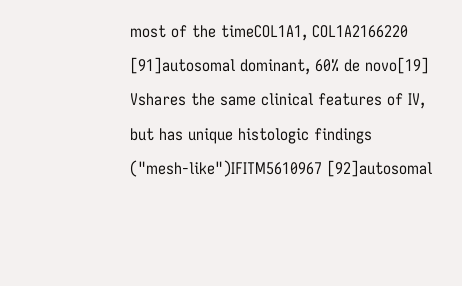most of the timeCOL1A1, COL1A2166220 [91]autosomal dominant, 60% de novo[19]
Vshares the same clinical features of IV, but has unique histologic findings ("mesh-like")IFITM5610967 [92]autosomal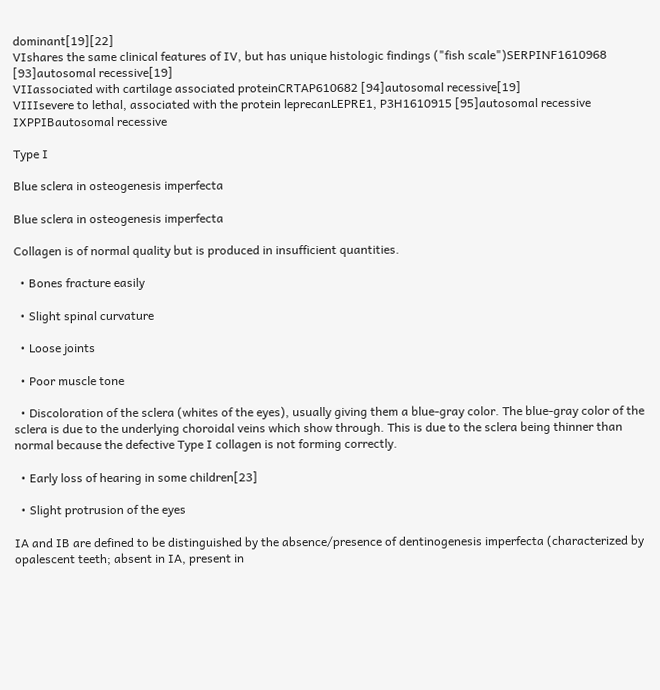dominant[19][22]
VIshares the same clinical features of IV, but has unique histologic findings ("fish scale")SERPINF1610968 [93]autosomal recessive[19]
VIIassociated with cartilage associated proteinCRTAP610682 [94]autosomal recessive[19]
VIIIsevere to lethal, associated with the protein leprecanLEPRE1, P3H1610915 [95]autosomal recessive
IXPPIBautosomal recessive

Type I

Blue sclera in osteogenesis imperfecta

Blue sclera in osteogenesis imperfecta

Collagen is of normal quality but is produced in insufficient quantities.

  • Bones fracture easily

  • Slight spinal curvature

  • Loose joints

  • Poor muscle tone

  • Discoloration of the sclera (whites of the eyes), usually giving them a blue-gray color. The blue-gray color of the sclera is due to the underlying choroidal veins which show through. This is due to the sclera being thinner than normal because the defective Type I collagen is not forming correctly.

  • Early loss of hearing in some children[23]

  • Slight protrusion of the eyes

IA and IB are defined to be distinguished by the absence/presence of dentinogenesis imperfecta (characterized by opalescent teeth; absent in IA, present in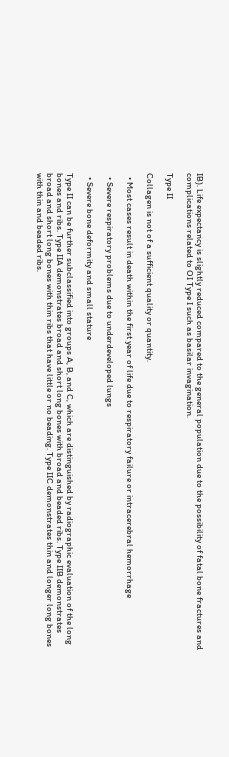IB). Life expectancy is slightly reduced compared to the general population due to the possibility of fatal bone fractures and complications related to OI Type I such as basilar invagination.

Type II

Collagen is not of a sufficient quality or quantity.

  • Most cases result in death within the first year of life due to respiratory failure or intracerebral hemorrhage

  • Severe respiratory problems due to underdeveloped lungs

  • Severe bone deformity and small stature

Type II can be further subclassified into groups A, B, and C, which are distinguished by radiographic evaluation of the long bones and ribs. Type IIA demonstrates broad and short long bones with broad and beaded ribs. Type IIB demonstrates broad and short long bones with thin ribs that have little or no beading. Type IIC demonstrates thin and longer long bones with thin and beaded ribs.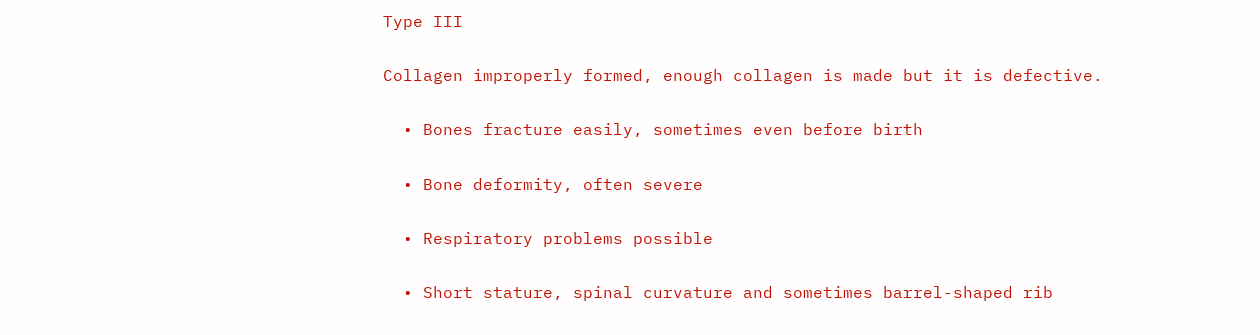Type III

Collagen improperly formed, enough collagen is made but it is defective.

  • Bones fracture easily, sometimes even before birth

  • Bone deformity, often severe

  • Respiratory problems possible

  • Short stature, spinal curvature and sometimes barrel-shaped rib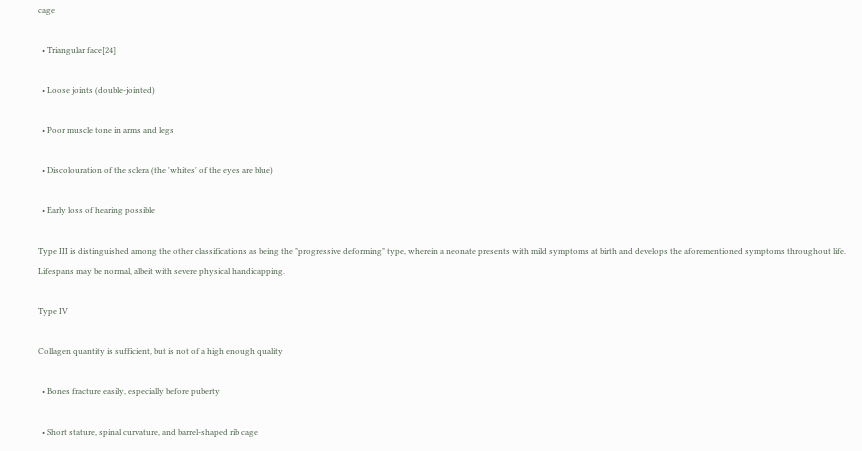cage

  • Triangular face[24]

  • Loose joints (double-jointed)

  • Poor muscle tone in arms and legs

  • Discolouration of the sclera (the 'whites' of the eyes are blue)

  • Early loss of hearing possible

Type III is distinguished among the other classifications as being the "progressive deforming" type, wherein a neonate presents with mild symptoms at birth and develops the aforementioned symptoms throughout life. Lifespans may be normal, albeit with severe physical handicapping.

Type IV

Collagen quantity is sufficient, but is not of a high enough quality

  • Bones fracture easily, especially before puberty

  • Short stature, spinal curvature, and barrel-shaped rib cage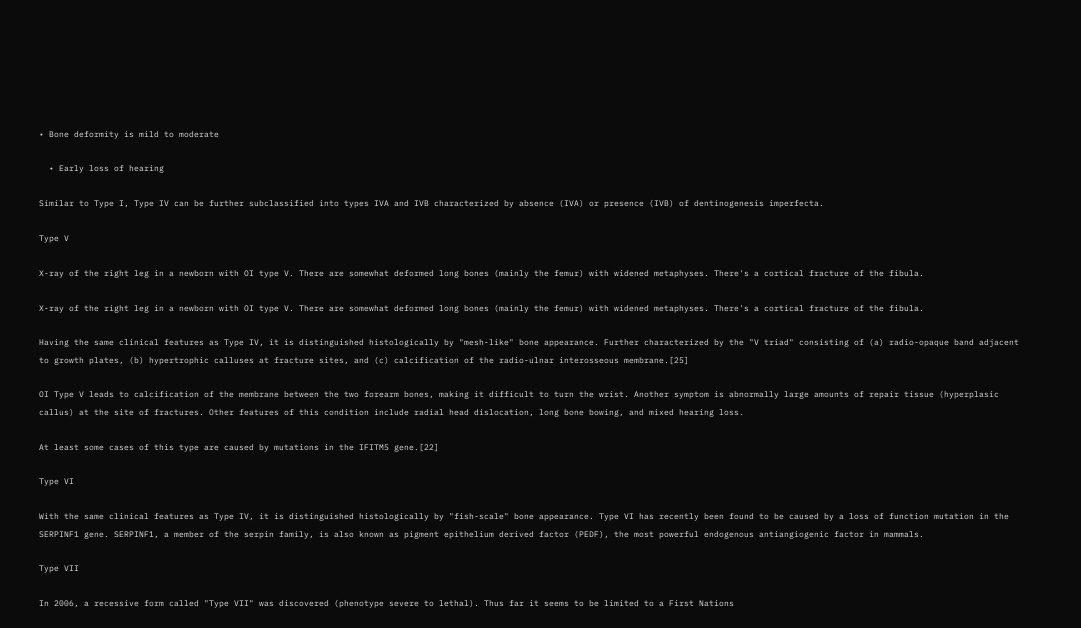• Bone deformity is mild to moderate

  • Early loss of hearing

Similar to Type I, Type IV can be further subclassified into types IVA and IVB characterized by absence (IVA) or presence (IVB) of dentinogenesis imperfecta.

Type V

X-ray of the right leg in a newborn with OI type V. There are somewhat deformed long bones (mainly the femur) with widened metaphyses. There's a cortical fracture of the fibula.

X-ray of the right leg in a newborn with OI type V. There are somewhat deformed long bones (mainly the femur) with widened metaphyses. There's a cortical fracture of the fibula.

Having the same clinical features as Type IV, it is distinguished histologically by "mesh-like" bone appearance. Further characterized by the "V triad" consisting of (a) radio-opaque band adjacent to growth plates, (b) hypertrophic calluses at fracture sites, and (c) calcification of the radio-ulnar interosseous membrane.[25]

OI Type V leads to calcification of the membrane between the two forearm bones, making it difficult to turn the wrist. Another symptom is abnormally large amounts of repair tissue (hyperplasic callus) at the site of fractures. Other features of this condition include radial head dislocation, long bone bowing, and mixed hearing loss.

At least some cases of this type are caused by mutations in the IFITM5 gene.[22]

Type VI

With the same clinical features as Type IV, it is distinguished histologically by "fish-scale" bone appearance. Type VI has recently been found to be caused by a loss of function mutation in the SERPINF1 gene. SERPINF1, a member of the serpin family, is also known as pigment epithelium derived factor (PEDF), the most powerful endogenous antiangiogenic factor in mammals.

Type VII

In 2006, a recessive form called "Type VII" was discovered (phenotype severe to lethal). Thus far it seems to be limited to a First Nations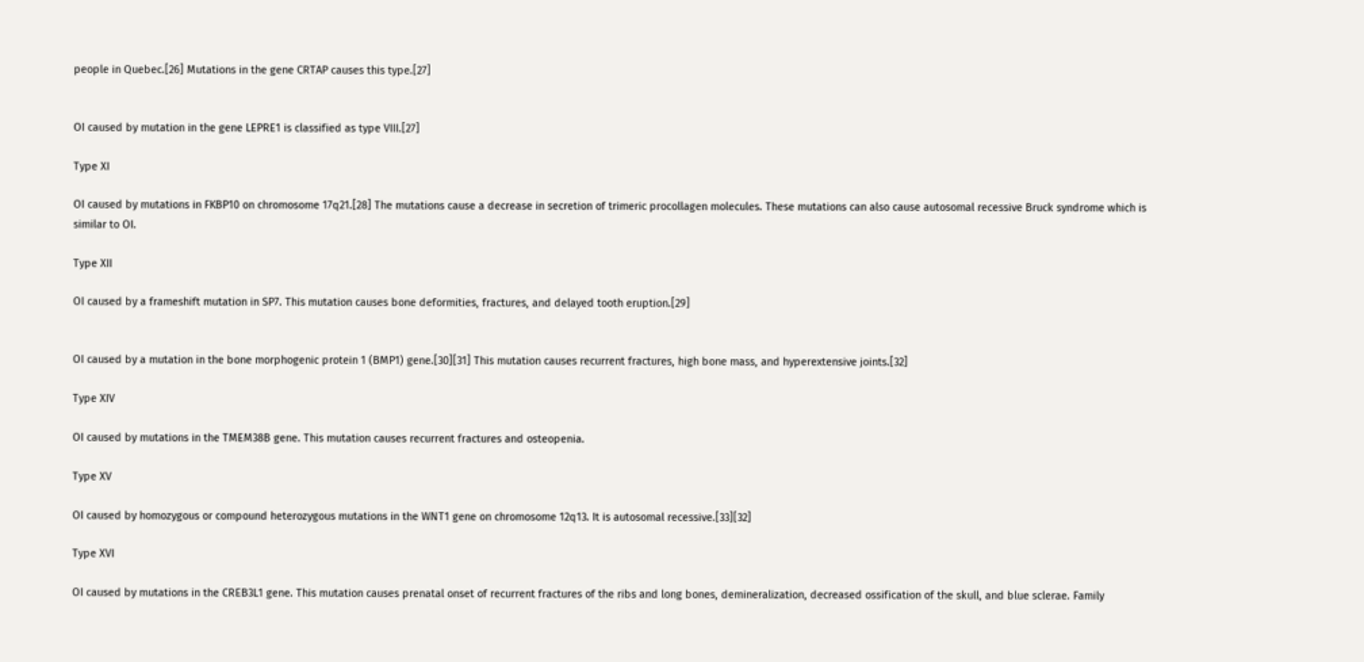people in Quebec.[26] Mutations in the gene CRTAP causes this type.[27]


OI caused by mutation in the gene LEPRE1 is classified as type VIII.[27]

Type XI

OI caused by mutations in FKBP10 on chromosome 17q21.[28] The mutations cause a decrease in secretion of trimeric procollagen molecules. These mutations can also cause autosomal recessive Bruck syndrome which is similar to OI.

Type XII

OI caused by a frameshift mutation in SP7. This mutation causes bone deformities, fractures, and delayed tooth eruption.[29]


OI caused by a mutation in the bone morphogenic protein 1 (BMP1) gene.[30][31] This mutation causes recurrent fractures, high bone mass, and hyperextensive joints.[32]

Type XIV

OI caused by mutations in the TMEM38B gene. This mutation causes recurrent fractures and osteopenia.

Type XV

OI caused by homozygous or compound heterozygous mutations in the WNT1 gene on chromosome 12q13. It is autosomal recessive.[33][32]

Type XVI

OI caused by mutations in the CREB3L1 gene. This mutation causes prenatal onset of recurrent fractures of the ribs and long bones, demineralization, decreased ossification of the skull, and blue sclerae. Family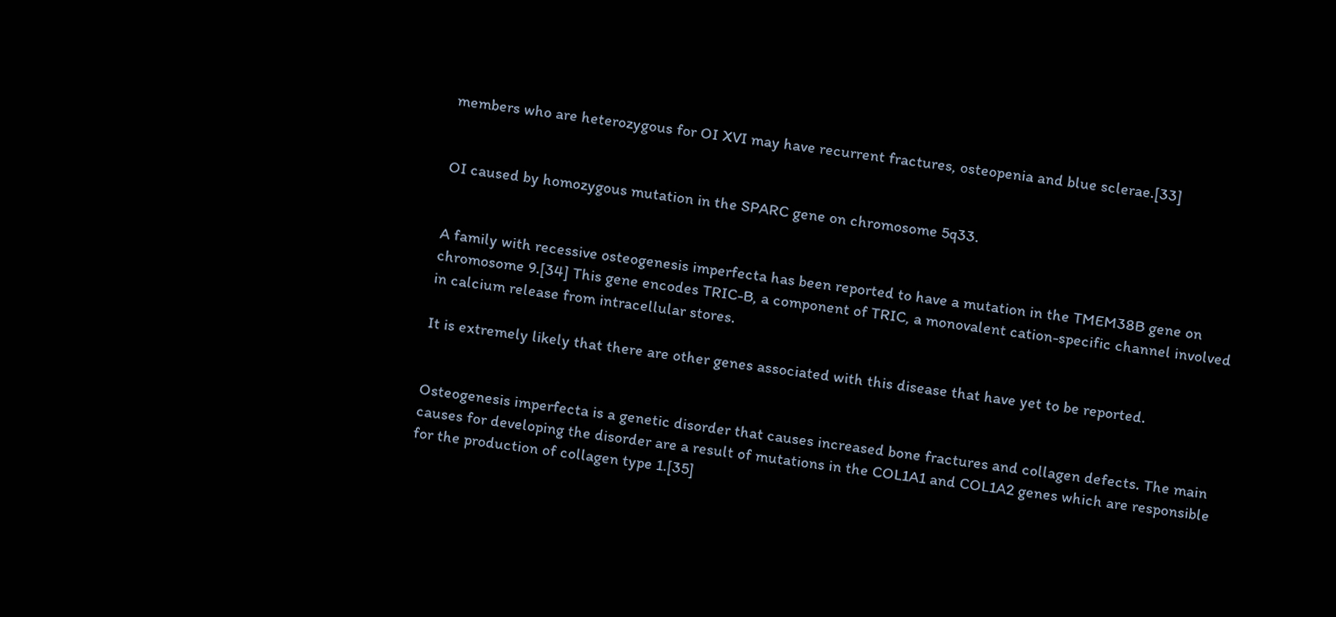members who are heterozygous for OI XVI may have recurrent fractures, osteopenia and blue sclerae.[33]


OI caused by homozygous mutation in the SPARC gene on chromosome 5q33.


A family with recessive osteogenesis imperfecta has been reported to have a mutation in the TMEM38B gene on chromosome 9.[34] This gene encodes TRIC-B, a component of TRIC, a monovalent cation-specific channel involved in calcium release from intracellular stores.

It is extremely likely that there are other genes associated with this disease that have yet to be reported.


Osteogenesis imperfecta is a genetic disorder that causes increased bone fractures and collagen defects. The main causes for developing the disorder are a result of mutations in the COL1A1 and COL1A2 genes which are responsible for the production of collagen type 1.[35]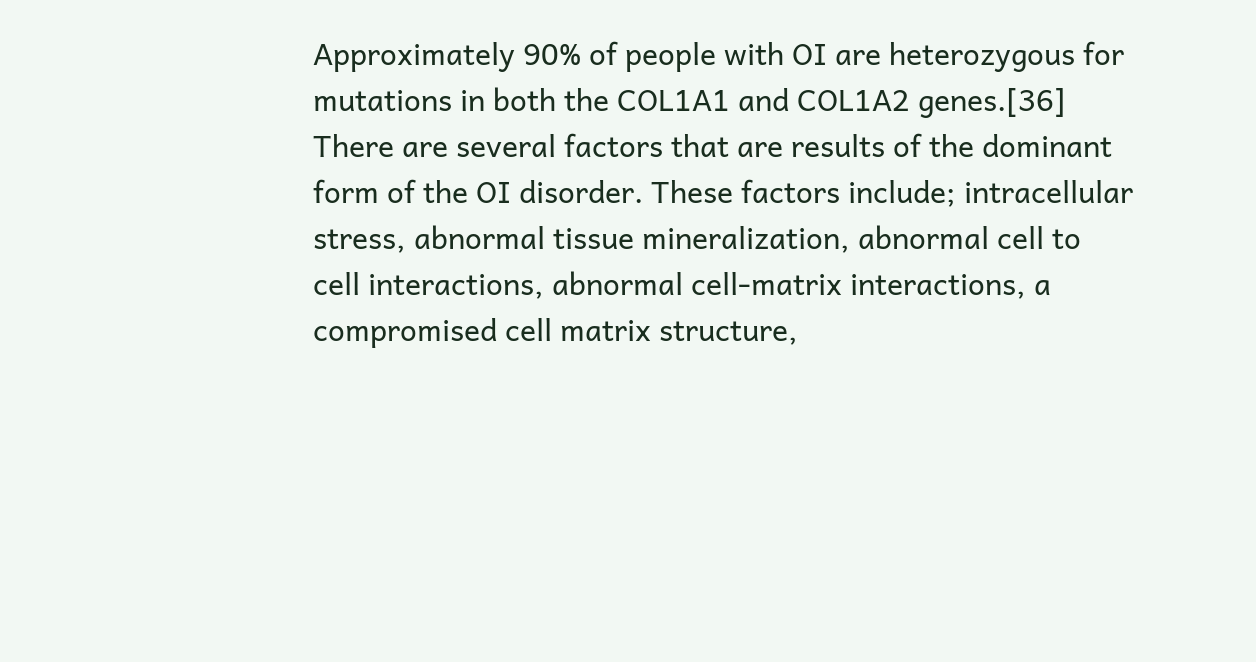Approximately 90% of people with OI are heterozygous for mutations in both the COL1A1 and COL1A2 genes.[36] There are several factors that are results of the dominant form of the OI disorder. These factors include; intracellular stress, abnormal tissue mineralization, abnormal cell to cell interactions, abnormal cell-matrix interactions, a compromised cell matrix structure,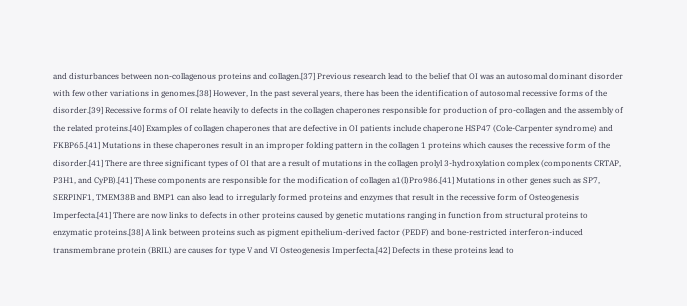and disturbances between non-collagenous proteins and collagen.[37] Previous research lead to the belief that OI was an autosomal dominant disorder with few other variations in genomes.[38] However, In the past several years, there has been the identification of autosomal recessive forms of the disorder.[39] Recessive forms of OI relate heavily to defects in the collagen chaperones responsible for production of pro-collagen and the assembly of the related proteins.[40] Examples of collagen chaperones that are defective in OI patients include chaperone HSP47 (Cole-Carpenter syndrome) and FKBP65.[41] Mutations in these chaperones result in an improper folding pattern in the collagen 1 proteins which causes the recessive form of the disorder.[41] There are three significant types of OI that are a result of mutations in the collagen prolyl 3-hydroxylation complex (components CRTAP, P3H1, and CyPB).[41] These components are responsible for the modification of collagen a1(l)Pro986.[41] Mutations in other genes such as SP7, SERPINF1, TMEM38B and BMP1 can also lead to irregularly formed proteins and enzymes that result in the recessive form of Osteogenesis Imperfecta.[41] There are now links to defects in other proteins caused by genetic mutations ranging in function from structural proteins to enzymatic proteins.[38] A link between proteins such as pigment epithelium-derived factor (PEDF) and bone-restricted interferon-induced transmembrane protein (BRIL) are causes for type V and VI Osteogenesis Imperfecta.[42] Defects in these proteins lead to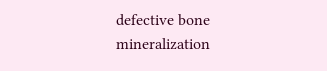defective bone mineralization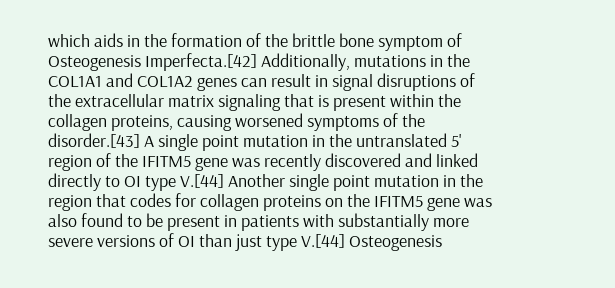which aids in the formation of the brittle bone symptom of Osteogenesis Imperfecta.[42] Additionally, mutations in the COL1A1 and COL1A2 genes can result in signal disruptions of the extracellular matrix signaling that is present within the collagen proteins, causing worsened symptoms of the disorder.[43] A single point mutation in the untranslated 5' region of the IFITM5 gene was recently discovered and linked directly to OI type V.[44] Another single point mutation in the region that codes for collagen proteins on the IFITM5 gene was also found to be present in patients with substantially more severe versions of OI than just type V.[44] Osteogenesis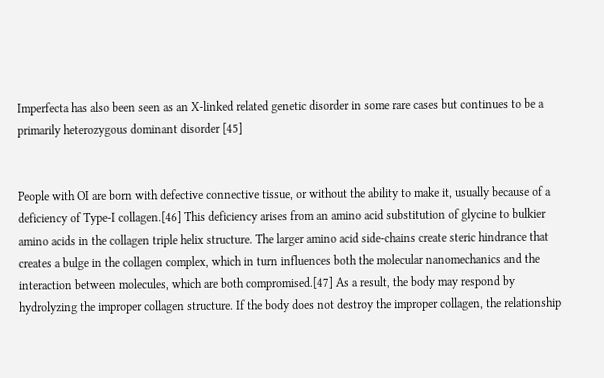Imperfecta has also been seen as an X-linked related genetic disorder in some rare cases but continues to be a primarily heterozygous dominant disorder [45]


People with OI are born with defective connective tissue, or without the ability to make it, usually because of a deficiency of Type-I collagen.[46] This deficiency arises from an amino acid substitution of glycine to bulkier amino acids in the collagen triple helix structure. The larger amino acid side-chains create steric hindrance that creates a bulge in the collagen complex, which in turn influences both the molecular nanomechanics and the interaction between molecules, which are both compromised.[47] As a result, the body may respond by hydrolyzing the improper collagen structure. If the body does not destroy the improper collagen, the relationship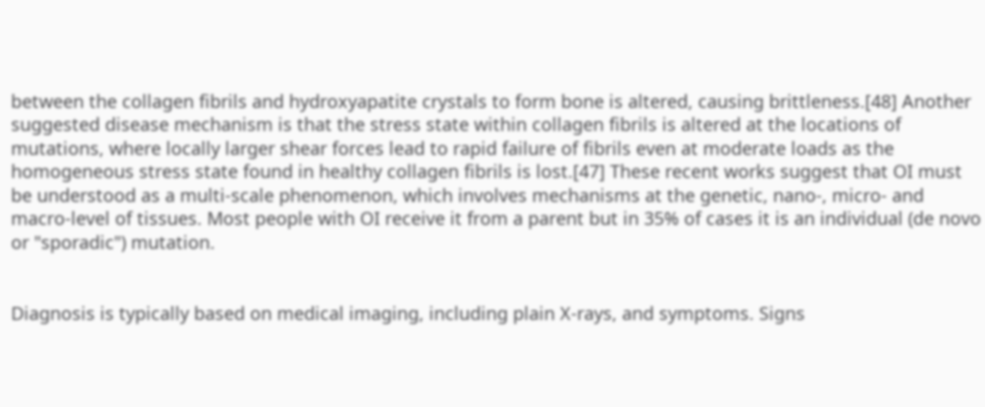between the collagen fibrils and hydroxyapatite crystals to form bone is altered, causing brittleness.[48] Another suggested disease mechanism is that the stress state within collagen fibrils is altered at the locations of mutations, where locally larger shear forces lead to rapid failure of fibrils even at moderate loads as the homogeneous stress state found in healthy collagen fibrils is lost.[47] These recent works suggest that OI must be understood as a multi-scale phenomenon, which involves mechanisms at the genetic, nano-, micro- and macro-level of tissues. Most people with OI receive it from a parent but in 35% of cases it is an individual (de novo or "sporadic") mutation.


Diagnosis is typically based on medical imaging, including plain X-rays, and symptoms. Signs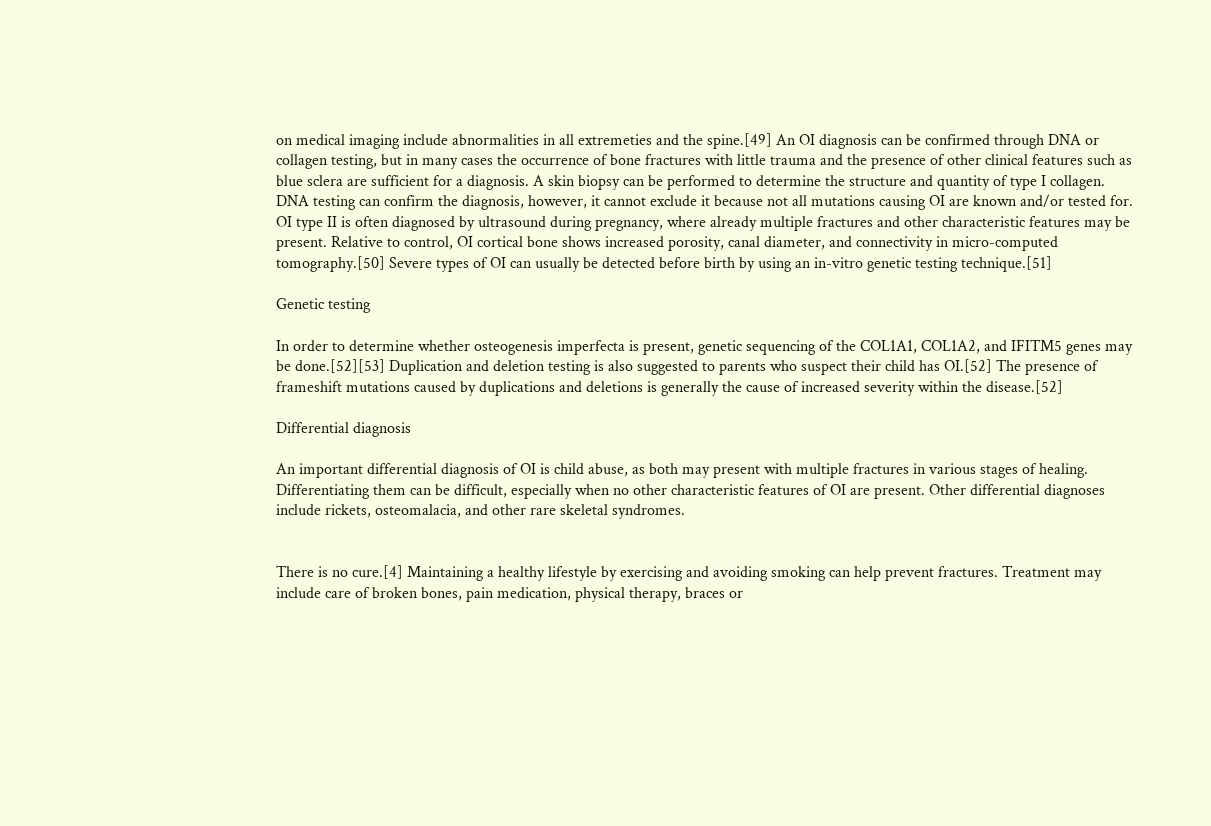on medical imaging include abnormalities in all extremeties and the spine.[49] An OI diagnosis can be confirmed through DNA or collagen testing, but in many cases the occurrence of bone fractures with little trauma and the presence of other clinical features such as blue sclera are sufficient for a diagnosis. A skin biopsy can be performed to determine the structure and quantity of type I collagen. DNA testing can confirm the diagnosis, however, it cannot exclude it because not all mutations causing OI are known and/or tested for. OI type II is often diagnosed by ultrasound during pregnancy, where already multiple fractures and other characteristic features may be present. Relative to control, OI cortical bone shows increased porosity, canal diameter, and connectivity in micro-computed tomography.[50] Severe types of OI can usually be detected before birth by using an in-vitro genetic testing technique.[51]

Genetic testing

In order to determine whether osteogenesis imperfecta is present, genetic sequencing of the COL1A1, COL1A2, and IFITM5 genes may be done.[52][53] Duplication and deletion testing is also suggested to parents who suspect their child has OI.[52] The presence of frameshift mutations caused by duplications and deletions is generally the cause of increased severity within the disease.[52]

Differential diagnosis

An important differential diagnosis of OI is child abuse, as both may present with multiple fractures in various stages of healing. Differentiating them can be difficult, especially when no other characteristic features of OI are present. Other differential diagnoses include rickets, osteomalacia, and other rare skeletal syndromes.


There is no cure.[4] Maintaining a healthy lifestyle by exercising and avoiding smoking can help prevent fractures. Treatment may include care of broken bones, pain medication, physical therapy, braces or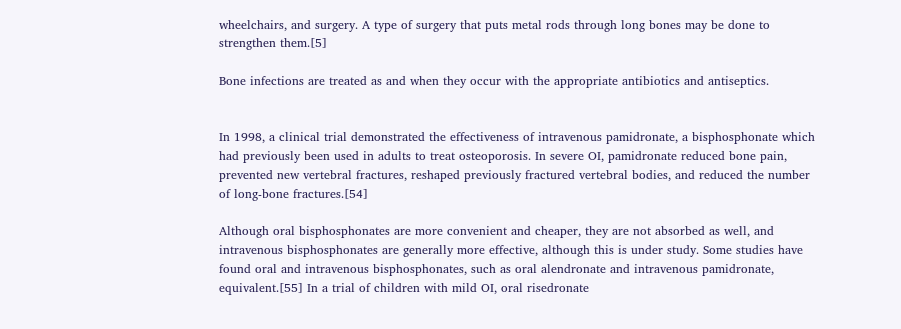wheelchairs, and surgery. A type of surgery that puts metal rods through long bones may be done to strengthen them.[5]

Bone infections are treated as and when they occur with the appropriate antibiotics and antiseptics.


In 1998, a clinical trial demonstrated the effectiveness of intravenous pamidronate, a bisphosphonate which had previously been used in adults to treat osteoporosis. In severe OI, pamidronate reduced bone pain, prevented new vertebral fractures, reshaped previously fractured vertebral bodies, and reduced the number of long-bone fractures.[54]

Although oral bisphosphonates are more convenient and cheaper, they are not absorbed as well, and intravenous bisphosphonates are generally more effective, although this is under study. Some studies have found oral and intravenous bisphosphonates, such as oral alendronate and intravenous pamidronate, equivalent.[55] In a trial of children with mild OI, oral risedronate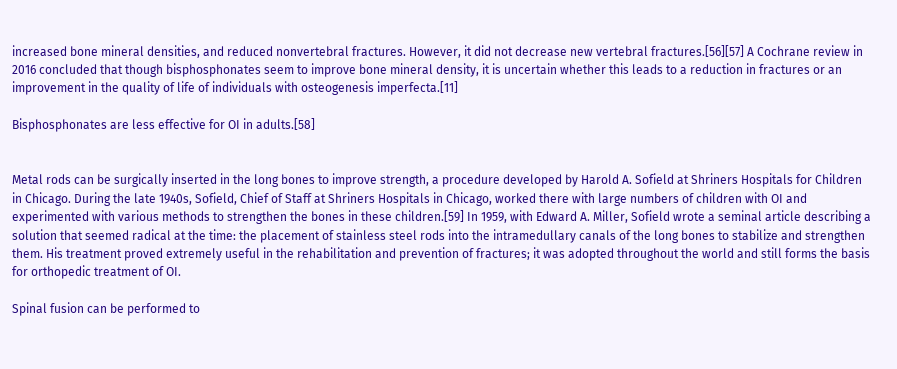increased bone mineral densities, and reduced nonvertebral fractures. However, it did not decrease new vertebral fractures.[56][57] A Cochrane review in 2016 concluded that though bisphosphonates seem to improve bone mineral density, it is uncertain whether this leads to a reduction in fractures or an improvement in the quality of life of individuals with osteogenesis imperfecta.[11]

Bisphosphonates are less effective for OI in adults.[58]


Metal rods can be surgically inserted in the long bones to improve strength, a procedure developed by Harold A. Sofield at Shriners Hospitals for Children in Chicago. During the late 1940s, Sofield, Chief of Staff at Shriners Hospitals in Chicago, worked there with large numbers of children with OI and experimented with various methods to strengthen the bones in these children.[59] In 1959, with Edward A. Miller, Sofield wrote a seminal article describing a solution that seemed radical at the time: the placement of stainless steel rods into the intramedullary canals of the long bones to stabilize and strengthen them. His treatment proved extremely useful in the rehabilitation and prevention of fractures; it was adopted throughout the world and still forms the basis for orthopedic treatment of OI.

Spinal fusion can be performed to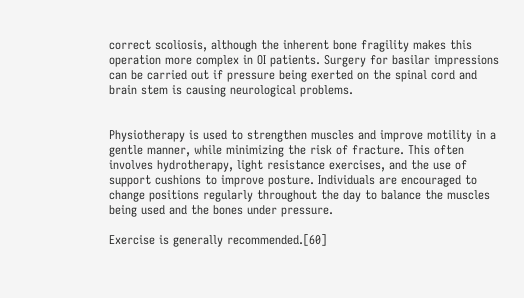correct scoliosis, although the inherent bone fragility makes this operation more complex in OI patients. Surgery for basilar impressions can be carried out if pressure being exerted on the spinal cord and brain stem is causing neurological problems.


Physiotherapy is used to strengthen muscles and improve motility in a gentle manner, while minimizing the risk of fracture. This often involves hydrotherapy, light resistance exercises, and the use of support cushions to improve posture. Individuals are encouraged to change positions regularly throughout the day to balance the muscles being used and the bones under pressure.

Exercise is generally recommended.[60]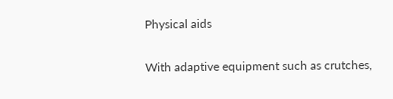Physical aids

With adaptive equipment such as crutches,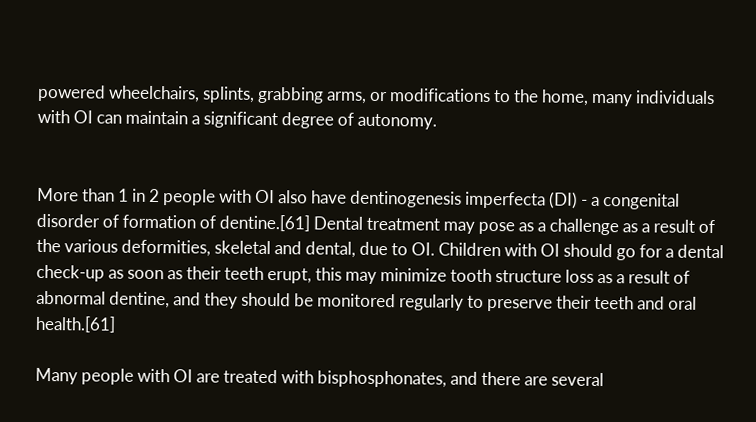powered wheelchairs, splints, grabbing arms, or modifications to the home, many individuals with OI can maintain a significant degree of autonomy.


More than 1 in 2 people with OI also have dentinogenesis imperfecta (DI) - a congenital disorder of formation of dentine.[61] Dental treatment may pose as a challenge as a result of the various deformities, skeletal and dental, due to OI. Children with OI should go for a dental check-up as soon as their teeth erupt, this may minimize tooth structure loss as a result of abnormal dentine, and they should be monitored regularly to preserve their teeth and oral health.[61]

Many people with OI are treated with bisphosphonates, and there are several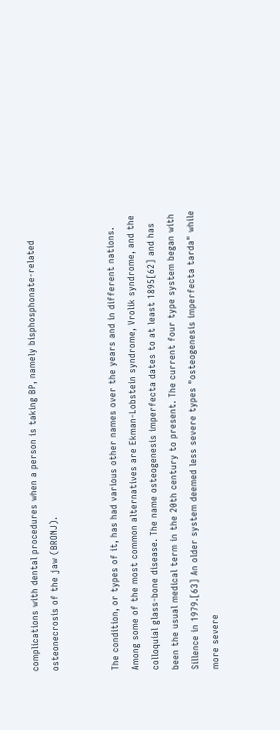complications with dental procedures when a person is taking BP, namely bisphosphonate-related osteonecrosis of the jaw (BRONJ).


The condition, or types of it, has had various other names over the years and in different nations. Among some of the most common alternatives are Ekman-Lobstein syndrome, Vrolik syndrome, and the colloquial glass-bone disease. The name osteogenesis imperfecta dates to at least 1895[62] and has been the usual medical term in the 20th century to present. The current four type system began with Sillence in 1979.[63] An older system deemed less severe types "osteogenesis imperfecta tarda" while more severe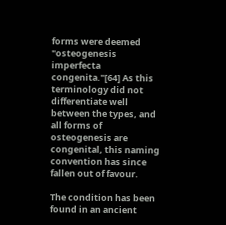forms were deemed "osteogenesis imperfecta congenita."[64] As this terminology did not differentiate well between the types, and all forms of osteogenesis are congenital, this naming convention has since fallen out of favour.

The condition has been found in an ancient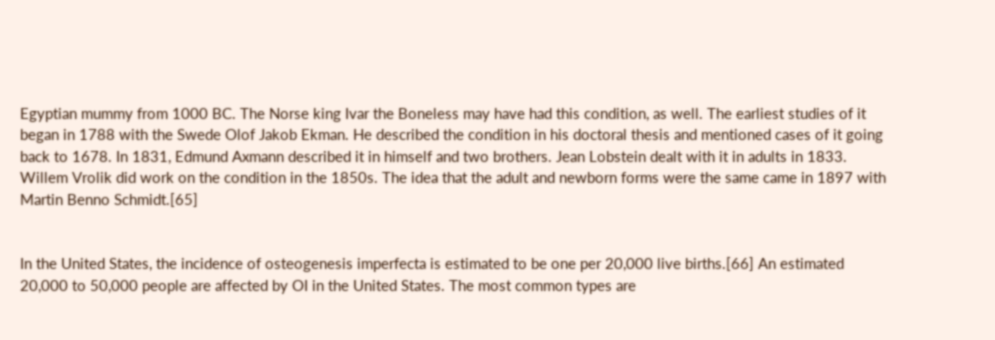Egyptian mummy from 1000 BC. The Norse king Ivar the Boneless may have had this condition, as well. The earliest studies of it began in 1788 with the Swede Olof Jakob Ekman. He described the condition in his doctoral thesis and mentioned cases of it going back to 1678. In 1831, Edmund Axmann described it in himself and two brothers. Jean Lobstein dealt with it in adults in 1833. Willem Vrolik did work on the condition in the 1850s. The idea that the adult and newborn forms were the same came in 1897 with Martin Benno Schmidt.[65]


In the United States, the incidence of osteogenesis imperfecta is estimated to be one per 20,000 live births.[66] An estimated 20,000 to 50,000 people are affected by OI in the United States. The most common types are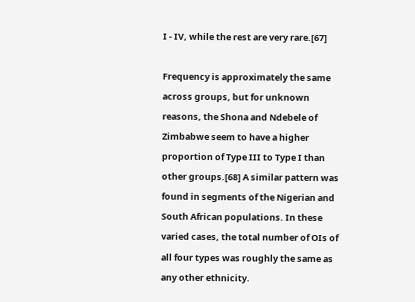I - IV, while the rest are very rare.[67]

Frequency is approximately the same across groups, but for unknown reasons, the Shona and Ndebele of Zimbabwe seem to have a higher proportion of Type III to Type I than other groups.[68] A similar pattern was found in segments of the Nigerian and South African populations. In these varied cases, the total number of OIs of all four types was roughly the same as any other ethnicity.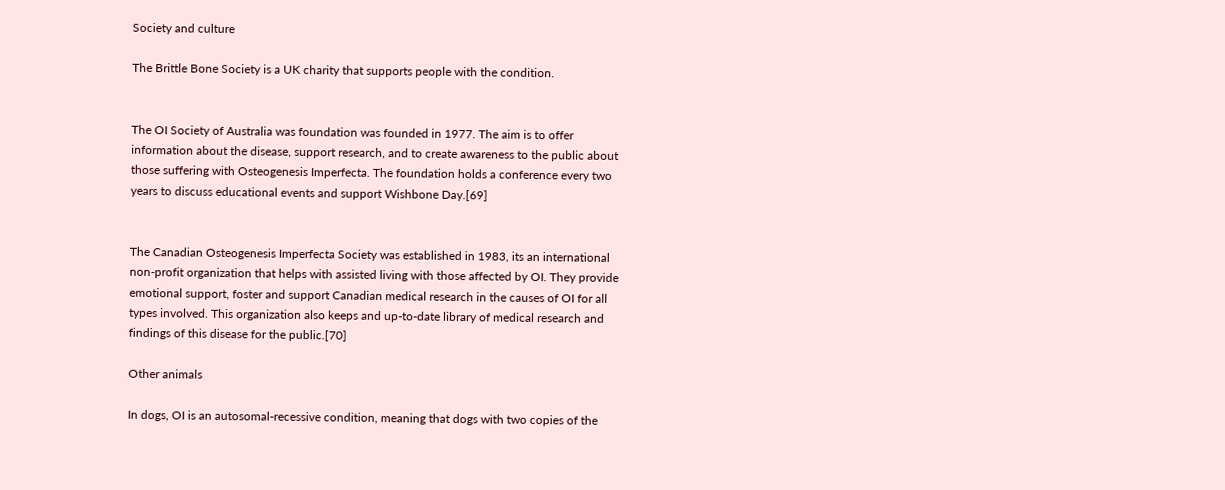Society and culture

The Brittle Bone Society is a UK charity that supports people with the condition.


The OI Society of Australia was foundation was founded in 1977. The aim is to offer information about the disease, support research, and to create awareness to the public about those suffering with Osteogenesis Imperfecta. The foundation holds a conference every two years to discuss educational events and support Wishbone Day.[69]


The Canadian Osteogenesis Imperfecta Society was established in 1983, its an international non-profit organization that helps with assisted living with those affected by OI. They provide emotional support, foster and support Canadian medical research in the causes of OI for all types involved. This organization also keeps and up-to-date library of medical research and findings of this disease for the public.[70]

Other animals

In dogs, OI is an autosomal-recessive condition, meaning that dogs with two copies of the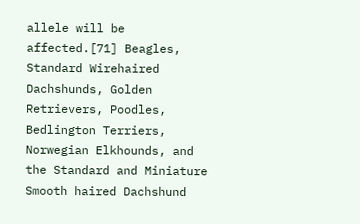allele will be affected.[71] Beagles, Standard Wirehaired Dachshunds, Golden Retrievers, Poodles, Bedlington Terriers, Norwegian Elkhounds, and the Standard and Miniature Smooth haired Dachshund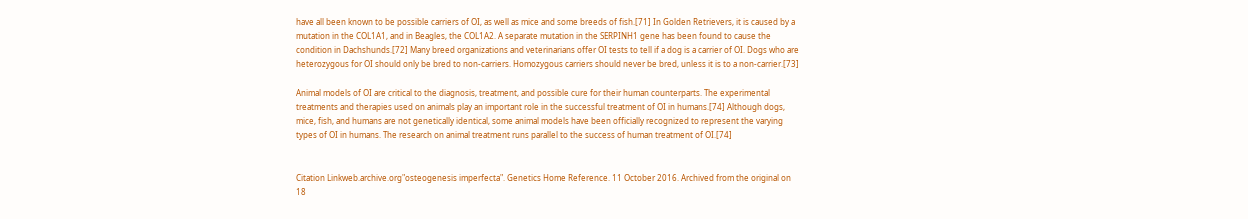have all been known to be possible carriers of OI, as well as mice and some breeds of fish.[71] In Golden Retrievers, it is caused by a mutation in the COL1A1, and in Beagles, the COL1A2. A separate mutation in the SERPINH1 gene has been found to cause the condition in Dachshunds.[72] Many breed organizations and veterinarians offer OI tests to tell if a dog is a carrier of OI. Dogs who are heterozygous for OI should only be bred to non-carriers. Homozygous carriers should never be bred, unless it is to a non-carrier.[73]

Animal models of OI are critical to the diagnosis, treatment, and possible cure for their human counterparts. The experimental treatments and therapies used on animals play an important role in the successful treatment of OI in humans.[74] Although dogs, mice, fish, and humans are not genetically identical, some animal models have been officially recognized to represent the varying types of OI in humans. The research on animal treatment runs parallel to the success of human treatment of OI.[74]


Citation Linkweb.archive.org"osteogenesis imperfecta". Genetics Home Reference. 11 October 2016. Archived from the original on 18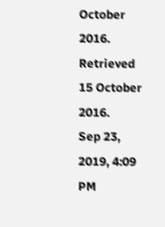October 2016. Retrieved 15 October 2016.
Sep 23, 2019, 4:09 PM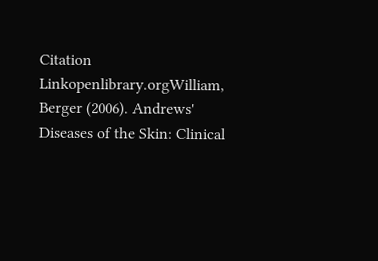Citation Linkopenlibrary.orgWilliam, Berger (2006). Andrews' Diseases of the Skin: Clinical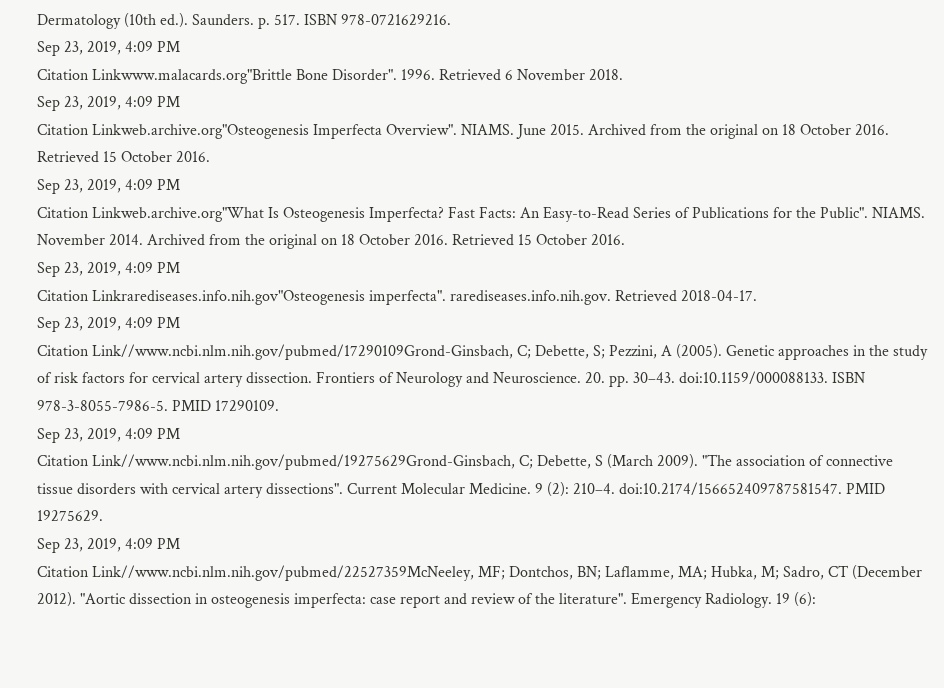Dermatology (10th ed.). Saunders. p. 517. ISBN 978-0721629216.
Sep 23, 2019, 4:09 PM
Citation Linkwww.malacards.org"Brittle Bone Disorder". 1996. Retrieved 6 November 2018.
Sep 23, 2019, 4:09 PM
Citation Linkweb.archive.org"Osteogenesis Imperfecta Overview". NIAMS. June 2015. Archived from the original on 18 October 2016. Retrieved 15 October 2016.
Sep 23, 2019, 4:09 PM
Citation Linkweb.archive.org"What Is Osteogenesis Imperfecta? Fast Facts: An Easy-to-Read Series of Publications for the Public". NIAMS. November 2014. Archived from the original on 18 October 2016. Retrieved 15 October 2016.
Sep 23, 2019, 4:09 PM
Citation Linkrarediseases.info.nih.gov"Osteogenesis imperfecta". rarediseases.info.nih.gov. Retrieved 2018-04-17.
Sep 23, 2019, 4:09 PM
Citation Link//www.ncbi.nlm.nih.gov/pubmed/17290109Grond-Ginsbach, C; Debette, S; Pezzini, A (2005). Genetic approaches in the study of risk factors for cervical artery dissection. Frontiers of Neurology and Neuroscience. 20. pp. 30–43. doi:10.1159/000088133. ISBN 978-3-8055-7986-5. PMID 17290109.
Sep 23, 2019, 4:09 PM
Citation Link//www.ncbi.nlm.nih.gov/pubmed/19275629Grond-Ginsbach, C; Debette, S (March 2009). "The association of connective tissue disorders with cervical artery dissections". Current Molecular Medicine. 9 (2): 210–4. doi:10.2174/156652409787581547. PMID 19275629.
Sep 23, 2019, 4:09 PM
Citation Link//www.ncbi.nlm.nih.gov/pubmed/22527359McNeeley, MF; Dontchos, BN; Laflamme, MA; Hubka, M; Sadro, CT (December 2012). "Aortic dissection in osteogenesis imperfecta: case report and review of the literature". Emergency Radiology. 19 (6):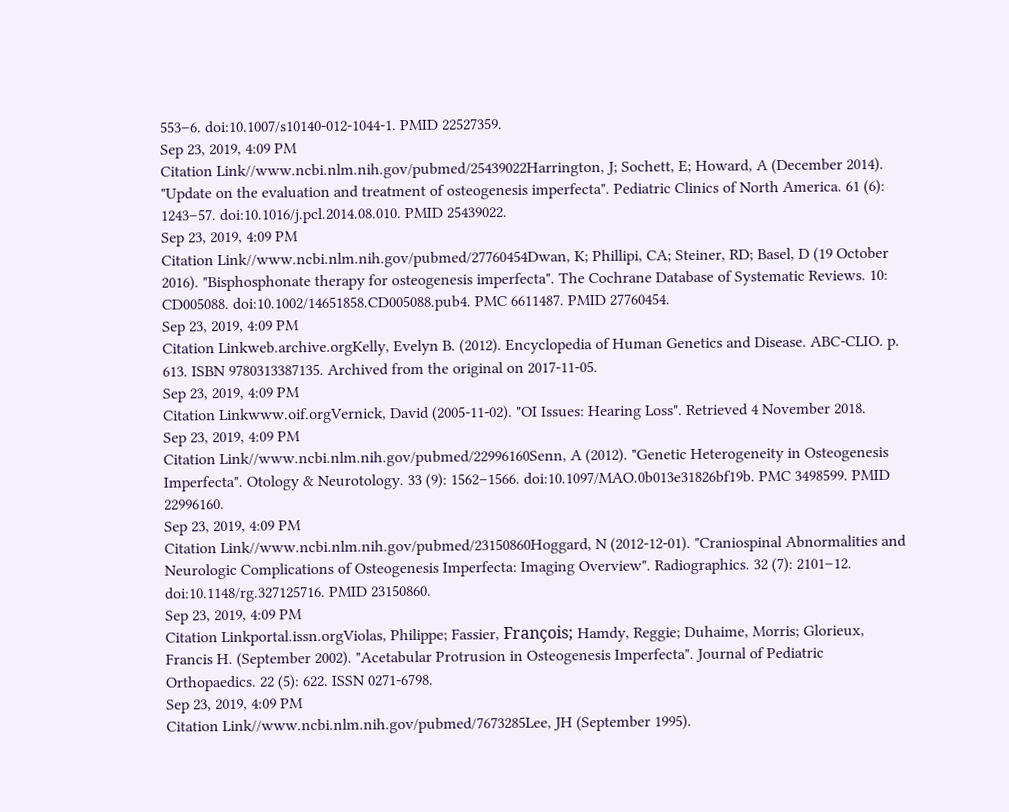553–6. doi:10.1007/s10140-012-1044-1. PMID 22527359.
Sep 23, 2019, 4:09 PM
Citation Link//www.ncbi.nlm.nih.gov/pubmed/25439022Harrington, J; Sochett, E; Howard, A (December 2014). "Update on the evaluation and treatment of osteogenesis imperfecta". Pediatric Clinics of North America. 61 (6): 1243–57. doi:10.1016/j.pcl.2014.08.010. PMID 25439022.
Sep 23, 2019, 4:09 PM
Citation Link//www.ncbi.nlm.nih.gov/pubmed/27760454Dwan, K; Phillipi, CA; Steiner, RD; Basel, D (19 October 2016). "Bisphosphonate therapy for osteogenesis imperfecta". The Cochrane Database of Systematic Reviews. 10: CD005088. doi:10.1002/14651858.CD005088.pub4. PMC 6611487. PMID 27760454.
Sep 23, 2019, 4:09 PM
Citation Linkweb.archive.orgKelly, Evelyn B. (2012). Encyclopedia of Human Genetics and Disease. ABC-CLIO. p. 613. ISBN 9780313387135. Archived from the original on 2017-11-05.
Sep 23, 2019, 4:09 PM
Citation Linkwww.oif.orgVernick, David (2005-11-02). "OI Issues: Hearing Loss". Retrieved 4 November 2018.
Sep 23, 2019, 4:09 PM
Citation Link//www.ncbi.nlm.nih.gov/pubmed/22996160Senn, A (2012). "Genetic Heterogeneity in Osteogenesis Imperfecta". Otology & Neurotology. 33 (9): 1562–1566. doi:10.1097/MAO.0b013e31826bf19b. PMC 3498599. PMID 22996160.
Sep 23, 2019, 4:09 PM
Citation Link//www.ncbi.nlm.nih.gov/pubmed/23150860Hoggard, N (2012-12-01). "Craniospinal Abnormalities and Neurologic Complications of Osteogenesis Imperfecta: Imaging Overview". Radiographics. 32 (7): 2101–12. doi:10.1148/rg.327125716. PMID 23150860.
Sep 23, 2019, 4:09 PM
Citation Linkportal.issn.orgViolas, Philippe; Fassier, François; Hamdy, Reggie; Duhaime, Morris; Glorieux, Francis H. (September 2002). "Acetabular Protrusion in Osteogenesis Imperfecta". Journal of Pediatric Orthopaedics. 22 (5): 622. ISSN 0271-6798.
Sep 23, 2019, 4:09 PM
Citation Link//www.ncbi.nlm.nih.gov/pubmed/7673285Lee, JH (September 1995).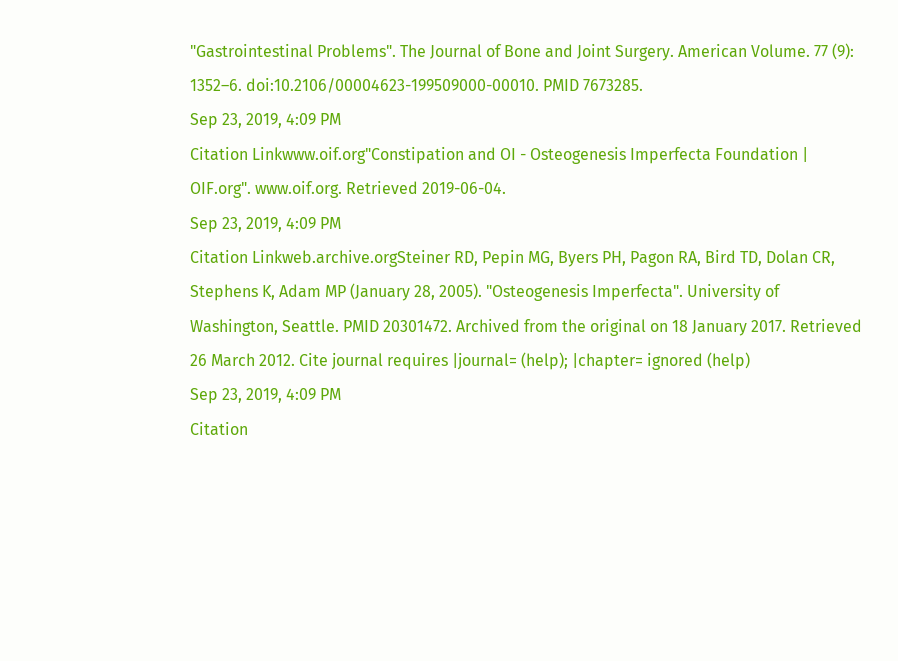"Gastrointestinal Problems". The Journal of Bone and Joint Surgery. American Volume. 77 (9): 1352–6. doi:10.2106/00004623-199509000-00010. PMID 7673285.
Sep 23, 2019, 4:09 PM
Citation Linkwww.oif.org"Constipation and OI - Osteogenesis Imperfecta Foundation | OIF.org". www.oif.org. Retrieved 2019-06-04.
Sep 23, 2019, 4:09 PM
Citation Linkweb.archive.orgSteiner RD, Pepin MG, Byers PH, Pagon RA, Bird TD, Dolan CR, Stephens K, Adam MP (January 28, 2005). "Osteogenesis Imperfecta". University of Washington, Seattle. PMID 20301472. Archived from the original on 18 January 2017. Retrieved 26 March 2012. Cite journal requires |journal= (help); |chapter= ignored (help)
Sep 23, 2019, 4:09 PM
Citation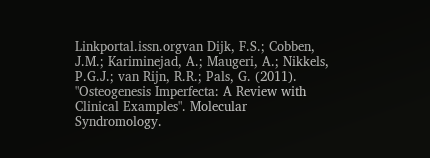Linkportal.issn.orgvan Dijk, F.S.; Cobben, J.M.; Kariminejad, A.; Maugeri, A.; Nikkels, P.G.J.; van Rijn, R.R.; Pals, G. (2011). "Osteogenesis Imperfecta: A Review with Clinical Examples". Molecular Syndromology.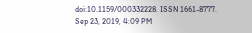doi:10.1159/000332228. ISSN 1661-8777.
Sep 23, 2019, 4:09 PM